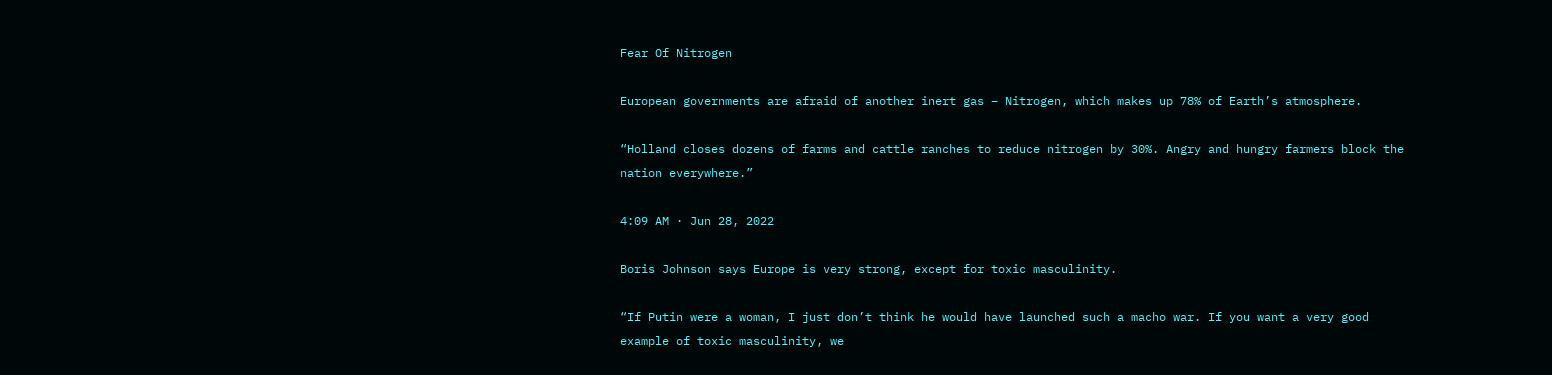Fear Of Nitrogen

European governments are afraid of another inert gas – Nitrogen, which makes up 78% of Earth’s atmosphere.

“Holland closes dozens of farms and cattle ranches to reduce nitrogen by 30%. Angry and hungry farmers block the nation everywhere.”

4:09 AM · Jun 28, 2022

Boris Johnson says Europe is very strong, except for toxic masculinity.

“If Putin were a woman, I just don’t think he would have launched such a macho war. If you want a very good example of toxic masculinity, we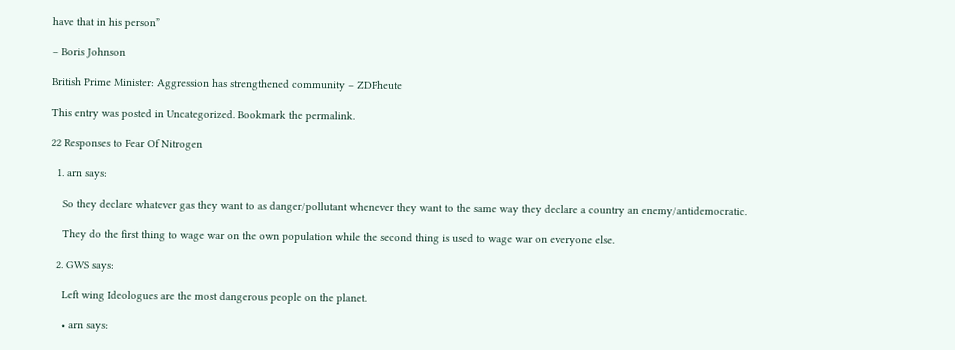have that in his person”

– Boris Johnson

British Prime Minister: Aggression has strengthened community – ZDFheute

This entry was posted in Uncategorized. Bookmark the permalink.

22 Responses to Fear Of Nitrogen

  1. arn says:

    So they declare whatever gas they want to as danger/pollutant whenever they want to the same way they declare a country an enemy/antidemocratic.

    They do the first thing to wage war on the own population while the second thing is used to wage war on everyone else.

  2. GWS says:

    Left wing Ideologues are the most dangerous people on the planet.

    • arn says: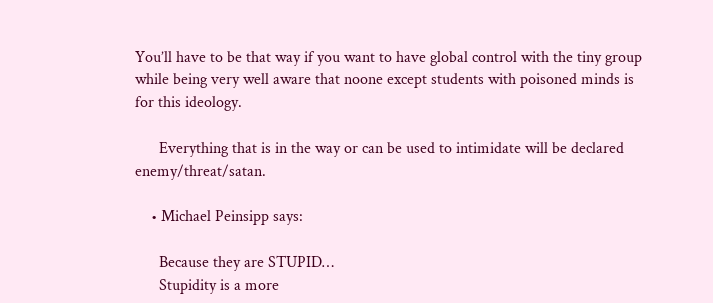You’ll have to be that way if you want to have global control with the tiny group while being very well aware that noone except students with poisoned minds is for this ideology.

      Everything that is in the way or can be used to intimidate will be declared enemy/threat/satan.

    • Michael Peinsipp says:

      Because they are STUPID…
      Stupidity is a more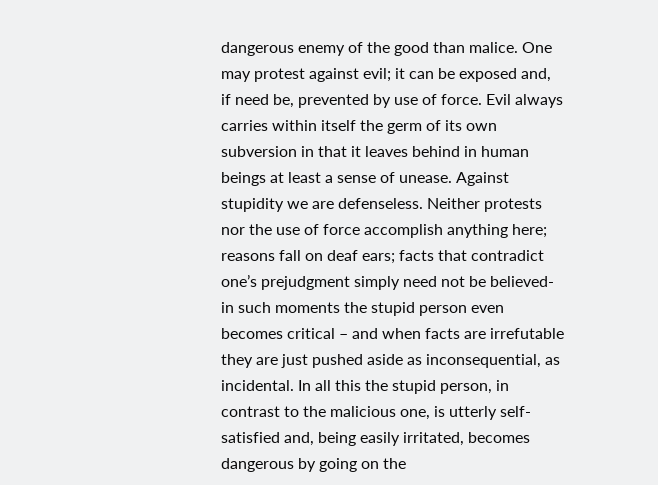dangerous enemy of the good than malice. One may protest against evil; it can be exposed and, if need be, prevented by use of force. Evil always carries within itself the germ of its own subversion in that it leaves behind in human beings at least a sense of unease. Against stupidity we are defenseless. Neither protests nor the use of force accomplish anything here; reasons fall on deaf ears; facts that contradict one’s prejudgment simply need not be believed- in such moments the stupid person even becomes critical – and when facts are irrefutable they are just pushed aside as inconsequential, as incidental. In all this the stupid person, in contrast to the malicious one, is utterly self-satisfied and, being easily irritated, becomes dangerous by going on the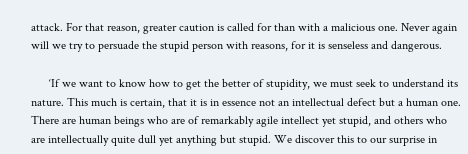attack. For that reason, greater caution is called for than with a malicious one. Never again will we try to persuade the stupid person with reasons, for it is senseless and dangerous.

      ‘If we want to know how to get the better of stupidity, we must seek to understand its nature. This much is certain, that it is in essence not an intellectual defect but a human one. There are human beings who are of remarkably agile intellect yet stupid, and others who are intellectually quite dull yet anything but stupid. We discover this to our surprise in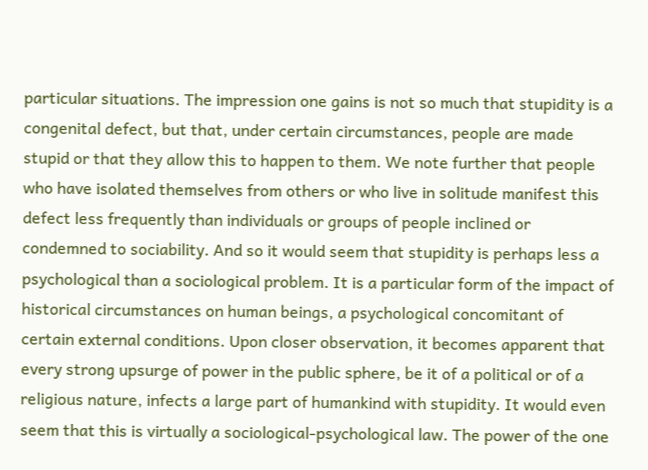particular situations. The impression one gains is not so much that stupidity is a congenital defect, but that, under certain circumstances, people are made stupid or that they allow this to happen to them. We note further that people who have isolated themselves from others or who live in solitude manifest this defect less frequently than individuals or groups of people inclined or condemned to sociability. And so it would seem that stupidity is perhaps less a psychological than a sociological problem. It is a particular form of the impact of historical circumstances on human beings, a psychological concomitant of certain external conditions. Upon closer observation, it becomes apparent that every strong upsurge of power in the public sphere, be it of a political or of a religious nature, infects a large part of humankind with stupidity. It would even seem that this is virtually a sociological-psychological law. The power of the one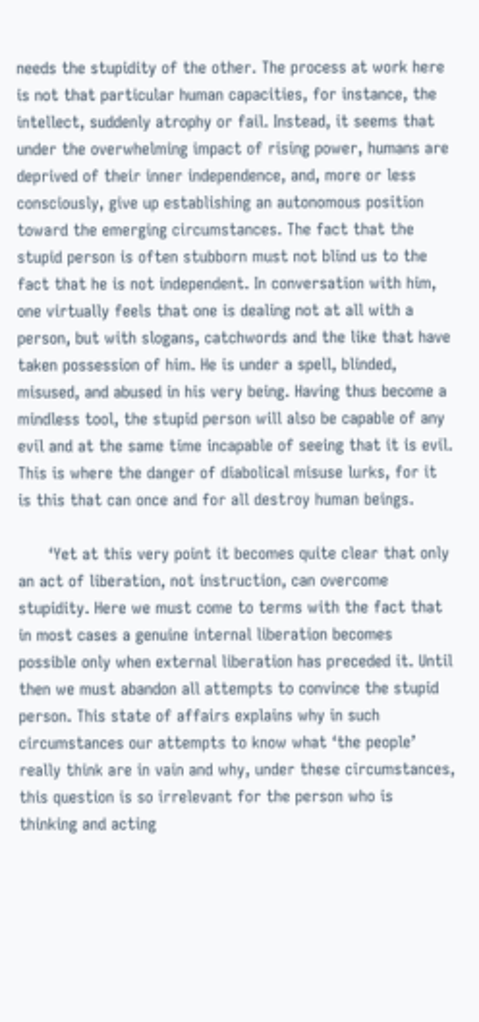needs the stupidity of the other. The process at work here is not that particular human capacities, for instance, the intellect, suddenly atrophy or fail. Instead, it seems that under the overwhelming impact of rising power, humans are deprived of their inner independence, and, more or less consciously, give up establishing an autonomous position toward the emerging circumstances. The fact that the stupid person is often stubborn must not blind us to the fact that he is not independent. In conversation with him, one virtually feels that one is dealing not at all with a person, but with slogans, catchwords and the like that have taken possession of him. He is under a spell, blinded, misused, and abused in his very being. Having thus become a mindless tool, the stupid person will also be capable of any evil and at the same time incapable of seeing that it is evil. This is where the danger of diabolical misuse lurks, for it is this that can once and for all destroy human beings.

      ‘Yet at this very point it becomes quite clear that only an act of liberation, not instruction, can overcome stupidity. Here we must come to terms with the fact that in most cases a genuine internal liberation becomes possible only when external liberation has preceded it. Until then we must abandon all attempts to convince the stupid person. This state of affairs explains why in such circumstances our attempts to know what ‘the people’ really think are in vain and why, under these circumstances, this question is so irrelevant for the person who is thinking and acting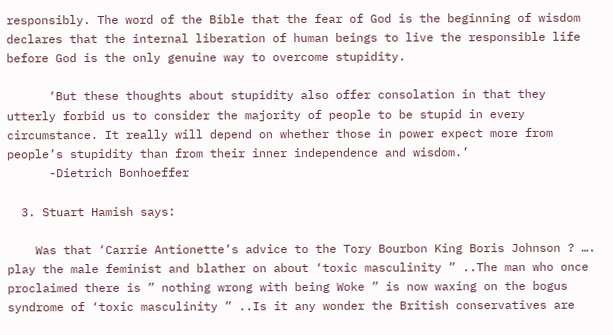responsibly. The word of the Bible that the fear of God is the beginning of wisdom declares that the internal liberation of human beings to live the responsible life before God is the only genuine way to overcome stupidity.

      ‘But these thoughts about stupidity also offer consolation in that they utterly forbid us to consider the majority of people to be stupid in every circumstance. It really will depend on whether those in power expect more from people’s stupidity than from their inner independence and wisdom.’
      -Dietrich Bonhoeffer

  3. Stuart Hamish says:

    Was that ‘Carrie Antionette’s advice to the Tory Bourbon King Boris Johnson ? …. play the male feminist and blather on about ‘toxic masculinity ” ..The man who once proclaimed there is ” nothing wrong with being Woke ” is now waxing on the bogus syndrome of ‘toxic masculinity ” ..Is it any wonder the British conservatives are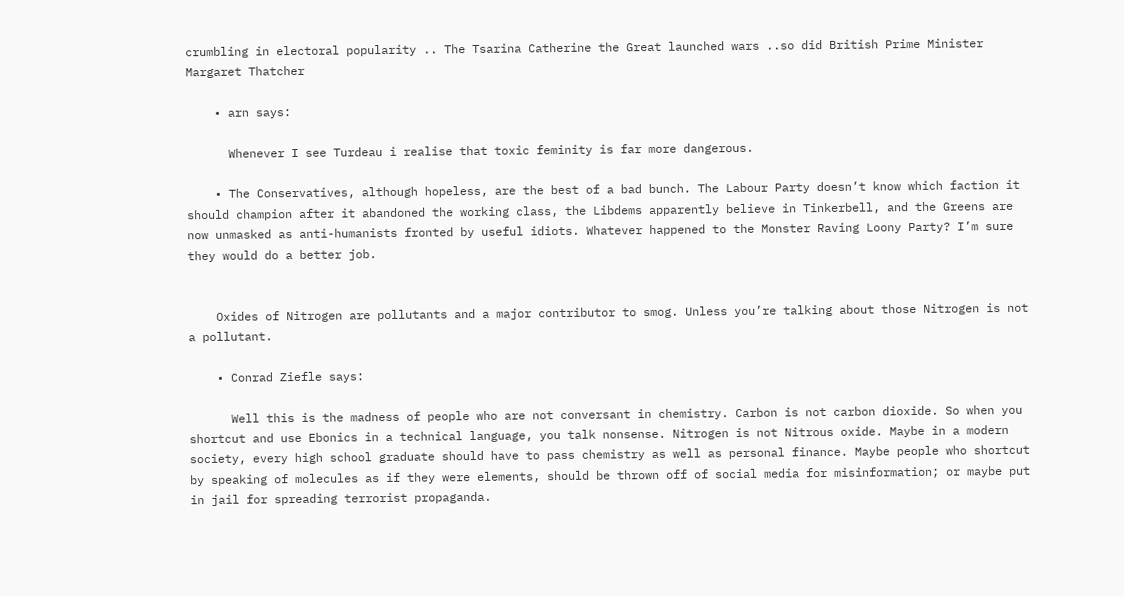crumbling in electoral popularity .. The Tsarina Catherine the Great launched wars ..so did British Prime Minister Margaret Thatcher

    • arn says:

      Whenever I see Turdeau i realise that toxic feminity is far more dangerous.

    • The Conservatives, although hopeless, are the best of a bad bunch. The Labour Party doesn’t know which faction it should champion after it abandoned the working class, the Libdems apparently believe in Tinkerbell, and the Greens are now unmasked as anti-humanists fronted by useful idiots. Whatever happened to the Monster Raving Loony Party? I’m sure they would do a better job.


    Oxides of Nitrogen are pollutants and a major contributor to smog. Unless you’re talking about those Nitrogen is not a pollutant.

    • Conrad Ziefle says:

      Well this is the madness of people who are not conversant in chemistry. Carbon is not carbon dioxide. So when you shortcut and use Ebonics in a technical language, you talk nonsense. Nitrogen is not Nitrous oxide. Maybe in a modern society, every high school graduate should have to pass chemistry as well as personal finance. Maybe people who shortcut by speaking of molecules as if they were elements, should be thrown off of social media for misinformation; or maybe put in jail for spreading terrorist propaganda.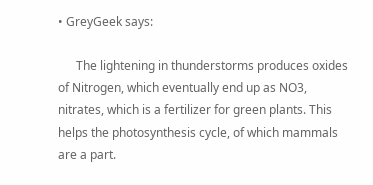• GreyGeek says:

      The lightening in thunderstorms produces oxides of Nitrogen, which eventually end up as NO3, nitrates, which is a fertilizer for green plants. This helps the photosynthesis cycle, of which mammals are a part.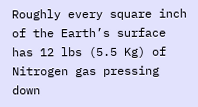Roughly every square inch of the Earth’s surface has 12 lbs (5.5 Kg) of Nitrogen gas pressing down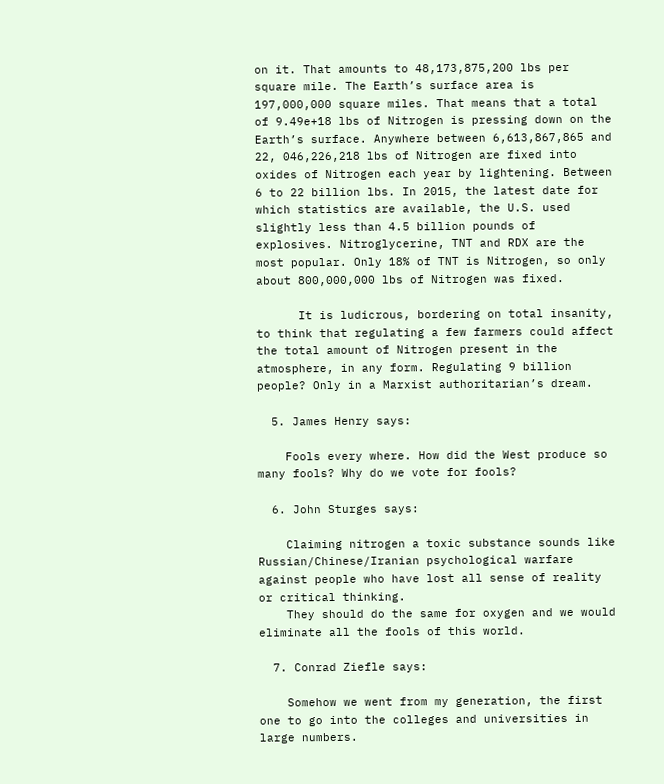on it. That amounts to 48,173,875,200 lbs per square mile. The Earth’s surface area is 197,000,000 square miles. That means that a total of 9.49e+18 lbs of Nitrogen is pressing down on the Earth’s surface. Anywhere between 6,613,867,865 and 22, 046,226,218 lbs of Nitrogen are fixed into oxides of Nitrogen each year by lightening. Between 6 to 22 billion lbs. In 2015, the latest date for which statistics are available, the U.S. used slightly less than 4.5 billion pounds of explosives. Nitroglycerine, TNT and RDX are the most popular. Only 18% of TNT is Nitrogen, so only about 800,000,000 lbs of Nitrogen was fixed.

      It is ludicrous, bordering on total insanity, to think that regulating a few farmers could affect the total amount of Nitrogen present in the atmosphere, in any form. Regulating 9 billion people? Only in a Marxist authoritarian’s dream.

  5. James Henry says:

    Fools every where. How did the West produce so many fools? Why do we vote for fools?

  6. John Sturges says:

    Claiming nitrogen a toxic substance sounds like Russian/Chinese/Iranian psychological warfare against people who have lost all sense of reality or critical thinking.
    They should do the same for oxygen and we would eliminate all the fools of this world.

  7. Conrad Ziefle says:

    Somehow we went from my generation, the first one to go into the colleges and universities in large numbers.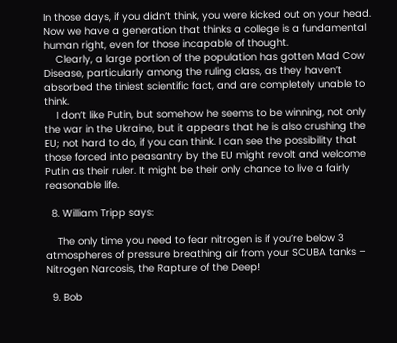In those days, if you didn’t think, you were kicked out on your head. Now we have a generation that thinks a college is a fundamental human right, even for those incapable of thought.
    Clearly, a large portion of the population has gotten Mad Cow Disease, particularly among the ruling class, as they haven’t absorbed the tiniest scientific fact, and are completely unable to think.
    I don’t like Putin, but somehow he seems to be winning, not only the war in the Ukraine, but it appears that he is also crushing the EU; not hard to do, if you can think. I can see the possibility that those forced into peasantry by the EU might revolt and welcome Putin as their ruler. It might be their only chance to live a fairly reasonable life.

  8. William Tripp says:

    The only time you need to fear nitrogen is if you’re below 3 atmospheres of pressure breathing air from your SCUBA tanks – Nitrogen Narcosis, the Rapture of the Deep!

  9. Bob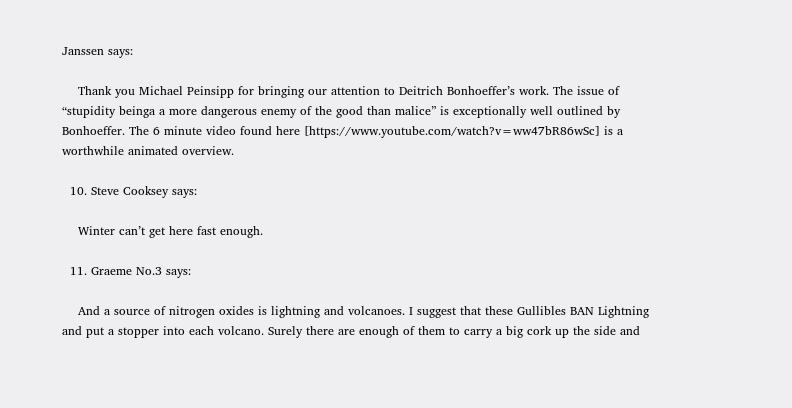Janssen says:

    Thank you Michael Peinsipp for bringing our attention to Deitrich Bonhoeffer’s work. The issue of “stupidity beinga a more dangerous enemy of the good than malice” is exceptionally well outlined by Bonhoeffer. The 6 minute video found here [https://www.youtube.com/watch?v=ww47bR86wSc] is a worthwhile animated overview.

  10. Steve Cooksey says:

    Winter can’t get here fast enough.

  11. Graeme No.3 says:

    And a source of nitrogen oxides is lightning and volcanoes. I suggest that these Gullibles BAN Lightning and put a stopper into each volcano. Surely there are enough of them to carry a big cork up the side and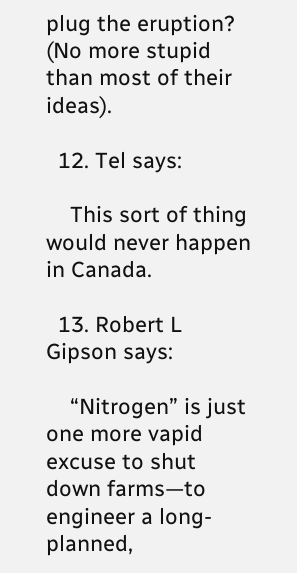plug the eruption? (No more stupid than most of their ideas).

  12. Tel says:

    This sort of thing would never happen in Canada.

  13. Robert L Gipson says:

    “Nitrogen” is just one more vapid excuse to shut down farms—to engineer a long-planned,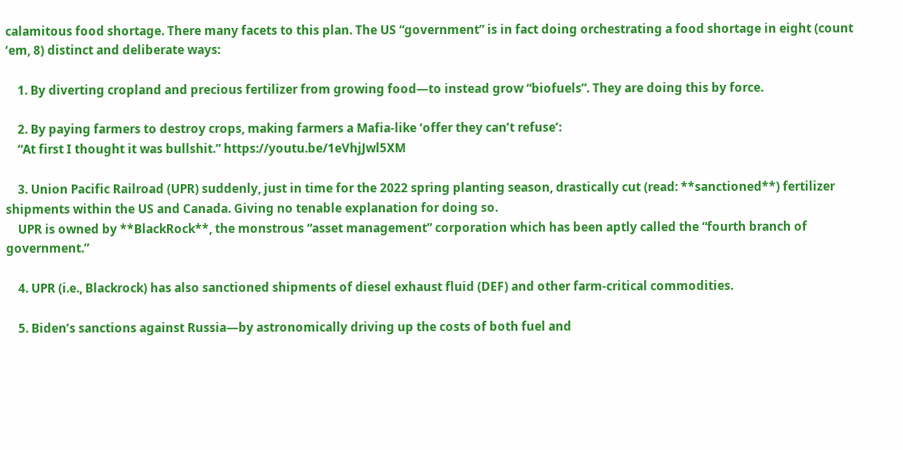calamitous food shortage. There many facets to this plan. The US “government” is in fact doing orchestrating a food shortage in eight (count ‘em, 8) distinct and deliberate ways:

    1. By diverting cropland and precious fertilizer from growing food—to instead grow “biofuels”. They are doing this by force.

    2. By paying farmers to destroy crops, making farmers a Mafia-like ‘offer they can’t refuse’:
    “At first I thought it was bullshit.” https://youtu.be/1eVhjJwl5XM

    3. Union Pacific Railroad (UPR) suddenly, just in time for the 2022 spring planting season, drastically cut (read: **sanctioned**) fertilizer shipments within the US and Canada. Giving no tenable explanation for doing so.
    UPR is owned by **BlackRock**, the monstrous “asset management” corporation which has been aptly called the “fourth branch of government.”

    4. UPR (i.e., Blackrock) has also sanctioned shipments of diesel exhaust fluid (DEF) and other farm-critical commodities.

    5. Biden’s sanctions against Russia—by astronomically driving up the costs of both fuel and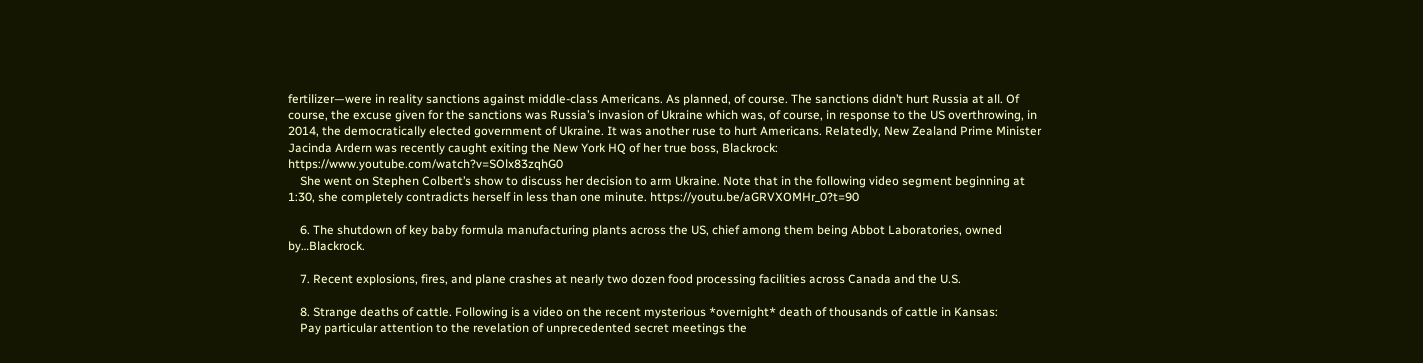fertilizer—were in reality sanctions against middle-class Americans. As planned, of course. The sanctions didn’t hurt Russia at all. Of course, the excuse given for the sanctions was Russia’s invasion of Ukraine which was, of course, in response to the US overthrowing, in 2014, the democratically elected government of Ukraine. It was another ruse to hurt Americans. Relatedly, New Zealand Prime Minister Jacinda Ardern was recently caught exiting the New York HQ of her true boss, Blackrock: https://www.youtube.com/watch?v=SOlx83zqhG0
    She went on Stephen Colbert’s show to discuss her decision to arm Ukraine. Note that in the following video segment beginning at 1:30, she completely contradicts herself in less than one minute. https://youtu.be/aGRVXOMHr_0?t=90

    6. The shutdown of key baby formula manufacturing plants across the US, chief among them being Abbot Laboratories, owned by…Blackrock.

    7. Recent explosions, fires, and plane crashes at nearly two dozen food processing facilities across Canada and the U.S.

    8. Strange deaths of cattle. Following is a video on the recent mysterious *overnight* death of thousands of cattle in Kansas:
    Pay particular attention to the revelation of unprecedented secret meetings the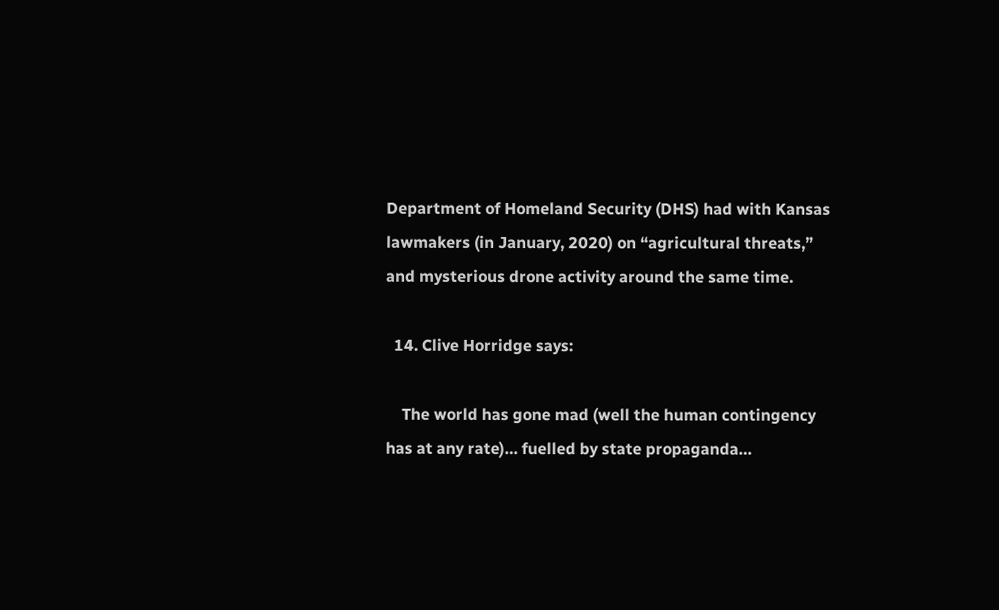Department of Homeland Security (DHS) had with Kansas lawmakers (in January, 2020) on “agricultural threats,” and mysterious drone activity around the same time.

  14. Clive Horridge says:

    The world has gone mad (well the human contingency has at any rate)… fuelled by state propaganda…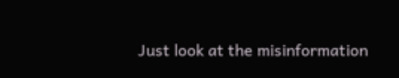Just look at the misinformation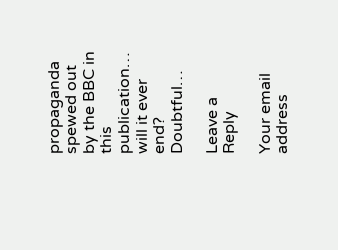propaganda spewed out by the BBC in this publication… will it ever end? Doubtful…

Leave a Reply

Your email address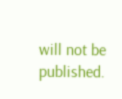will not be published.